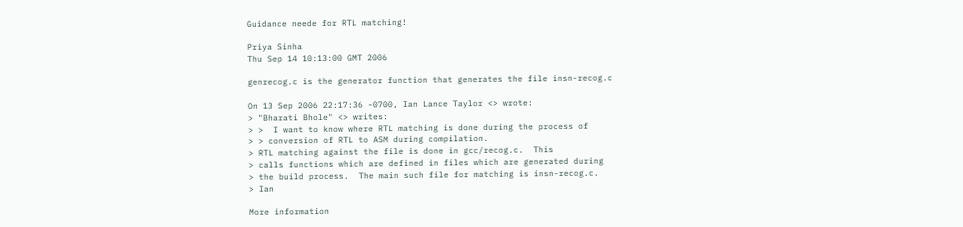Guidance neede for RTL matching!

Priya Sinha
Thu Sep 14 10:13:00 GMT 2006

genrecog.c is the generator function that generates the file insn-recog.c

On 13 Sep 2006 22:17:36 -0700, Ian Lance Taylor <> wrote:
> "Bharati Bhole" <> writes:
> >  I want to know where RTL matching is done during the process of
> > conversion of RTL to ASM during compilation.
> RTL matching against the file is done in gcc/recog.c.  This
> calls functions which are defined in files which are generated during
> the build process.  The main such file for matching is insn-recog.c.
> Ian

More information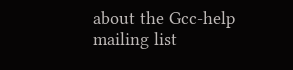about the Gcc-help mailing list